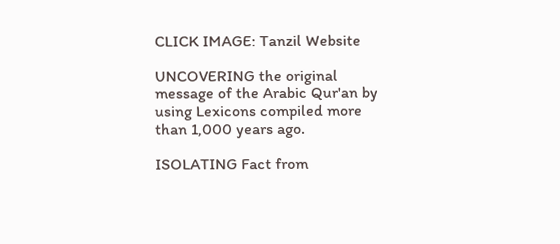CLICK IMAGE: Tanzil Website

UNCOVERING the original message of the Arabic Qur'an by using Lexicons compiled more than 1,000 years ago.

ISOLATING Fact from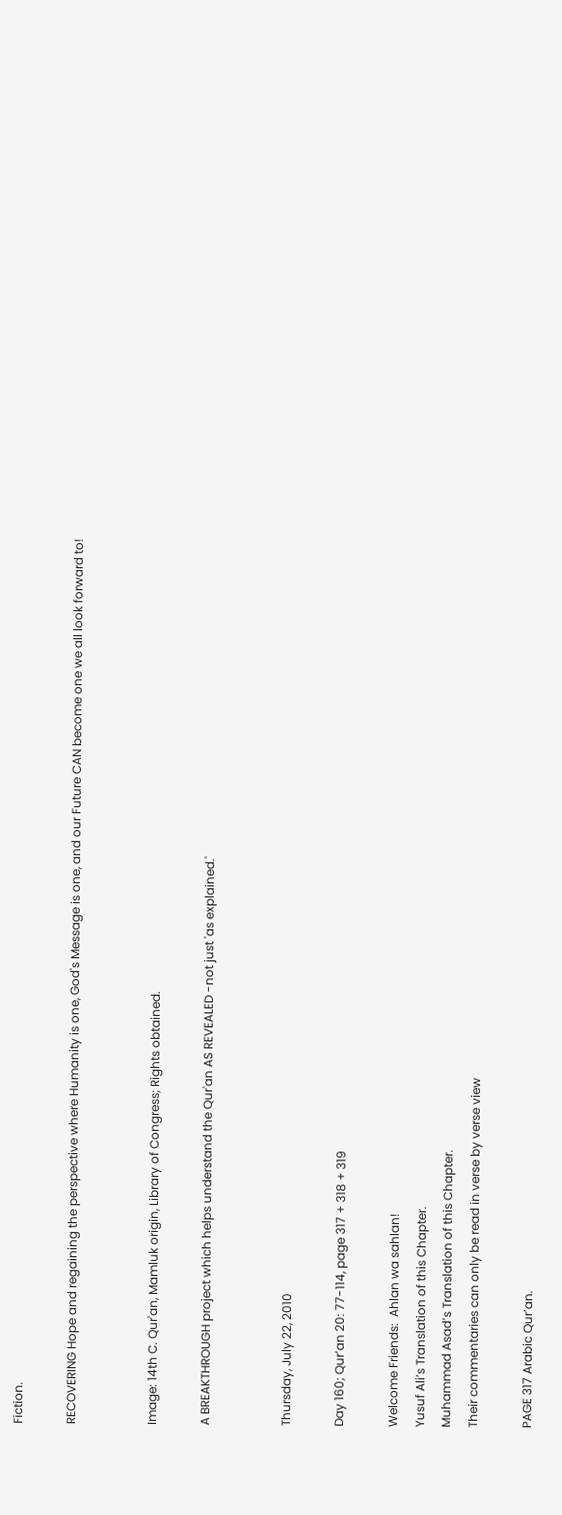Fiction.

RECOVERING Hope and regaining the perspective where Humanity is one, God's Message is one, and our Future CAN become one we all look forward to!


Image: 14th C. Qur'an, Mamluk origin, Library of Congress; Rights obtained.

A BREAKTHROUGH project which helps understand the Qur'an AS REVEALED -not just 'as explained.'


Thursday, July 22, 2010

Day 160; Qur’an 20: 77-114, page 317 + 318 + 319

Welcome Friends:  Ahlan wa sahlan!
Yusuf Ali’s Translation of this Chapter.
Muhammad Asad’s Translation of this Chapter.
Their commentaries can only be read in verse by verse view

PAGE 317 Arabic Qur’an.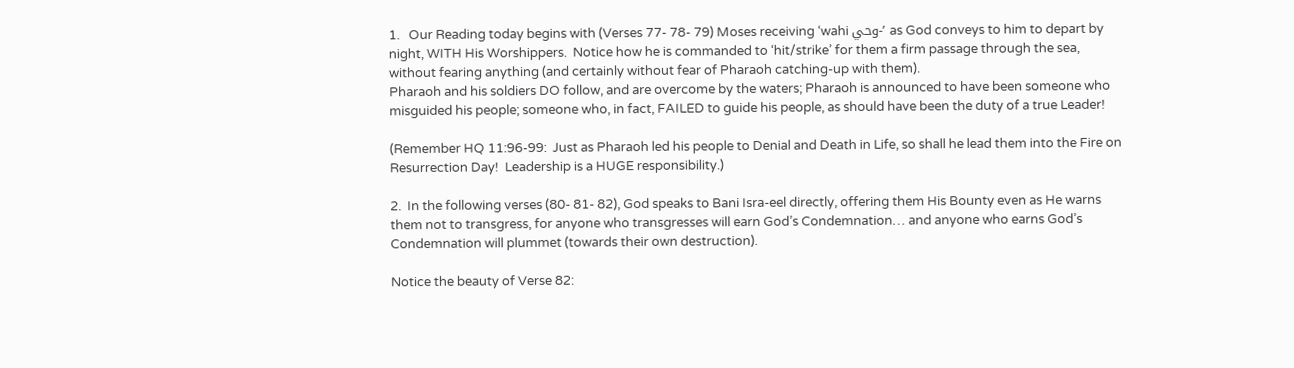1.   Our Reading today begins with (Verses 77- 78- 79) Moses receiving ‘wahi وحي-’ as God conveys to him to depart by night, WITH His Worshippers.  Notice how he is commanded to ‘hit/strike’ for them a firm passage through the sea, without fearing anything (and certainly without fear of Pharaoh catching-up with them).
Pharaoh and his soldiers DO follow, and are overcome by the waters; Pharaoh is announced to have been someone who misguided his people; someone who, in fact, FAILED to guide his people, as should have been the duty of a true Leader!

(Remember HQ 11:96-99:  Just as Pharaoh led his people to Denial and Death in Life, so shall he lead them into the Fire on Resurrection Day!  Leadership is a HUGE responsibility.)

2.  In the following verses (80- 81- 82), God speaks to Bani Isra-eel directly, offering them His Bounty even as He warns them not to transgress, for anyone who transgresses will earn God’s Condemnation… and anyone who earns God’s Condemnation will plummet (towards their own destruction).

Notice the beauty of Verse 82: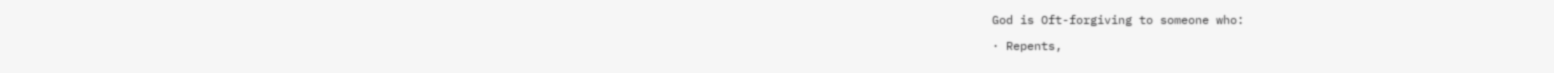God is Oft-forgiving to someone who:

· Repents,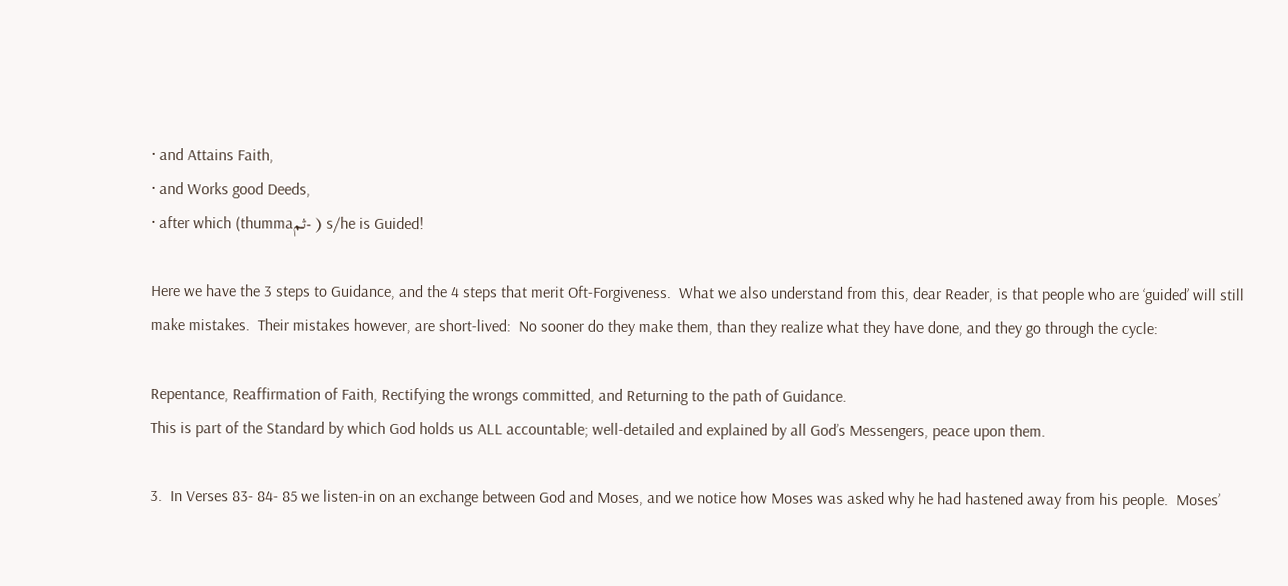· and Attains Faith,
· and Works good Deeds,
· after which (thummaثم- ) s/he is Guided!

Here we have the 3 steps to Guidance, and the 4 steps that merit Oft-Forgiveness.  What we also understand from this, dear Reader, is that people who are ‘guided’ will still make mistakes.  Their mistakes however, are short-lived:  No sooner do they make them, than they realize what they have done, and they go through the cycle:

Repentance, Reaffirmation of Faith, Rectifying the wrongs committed, and Returning to the path of Guidance.
This is part of the Standard by which God holds us ALL accountable; well-detailed and explained by all God’s Messengers, peace upon them.

3.  In Verses 83- 84- 85 we listen-in on an exchange between God and Moses, and we notice how Moses was asked why he had hastened away from his people.  Moses’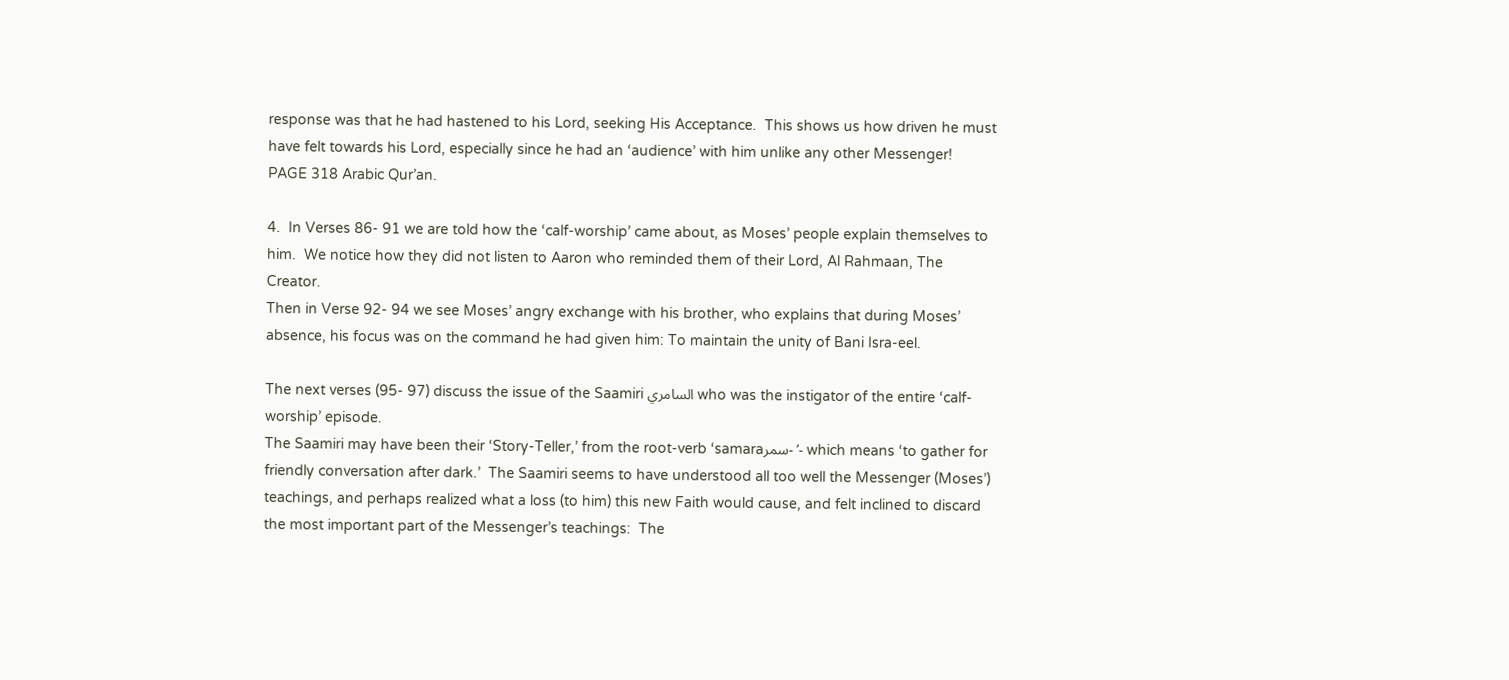response was that he had hastened to his Lord, seeking His Acceptance.  This shows us how driven he must have felt towards his Lord, especially since he had an ‘audience’ with him unlike any other Messenger!
PAGE 318 Arabic Qur’an.

4.  In Verses 86- 91 we are told how the ‘calf-worship’ came about, as Moses’ people explain themselves to him.  We notice how they did not listen to Aaron who reminded them of their Lord, Al Rahmaan, The Creator.
Then in Verse 92- 94 we see Moses’ angry exchange with his brother, who explains that during Moses’ absence, his focus was on the command he had given him: To maintain the unity of Bani Isra-eel.

The next verses (95- 97) discuss the issue of the Saamiri السامري who was the instigator of the entire ‘calf-worship’ episode.
The Saamiri may have been their ‘Story-Teller,’ from the root-verb ‘samaraسمر- ’- which means ‘to gather for friendly conversation after dark.’  The Saamiri seems to have understood all too well the Messenger (Moses’) teachings, and perhaps realized what a loss (to him) this new Faith would cause, and felt inclined to discard the most important part of the Messenger’s teachings:  The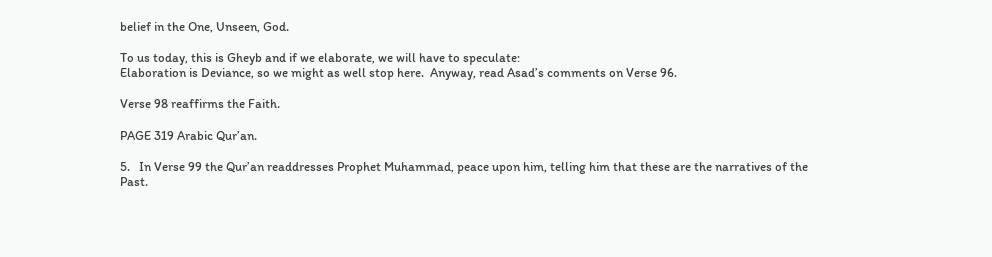belief in the One, Unseen, God.

To us today, this is Gheyb and if we elaborate, we will have to speculate:
Elaboration is Deviance, so we might as well stop here.  Anyway, read Asad’s comments on Verse 96.

Verse 98 reaffirms the Faith.

PAGE 319 Arabic Qur’an.

5.   In Verse 99 the Qur’an readdresses Prophet Muhammad, peace upon him, telling him that these are the narratives of the Past.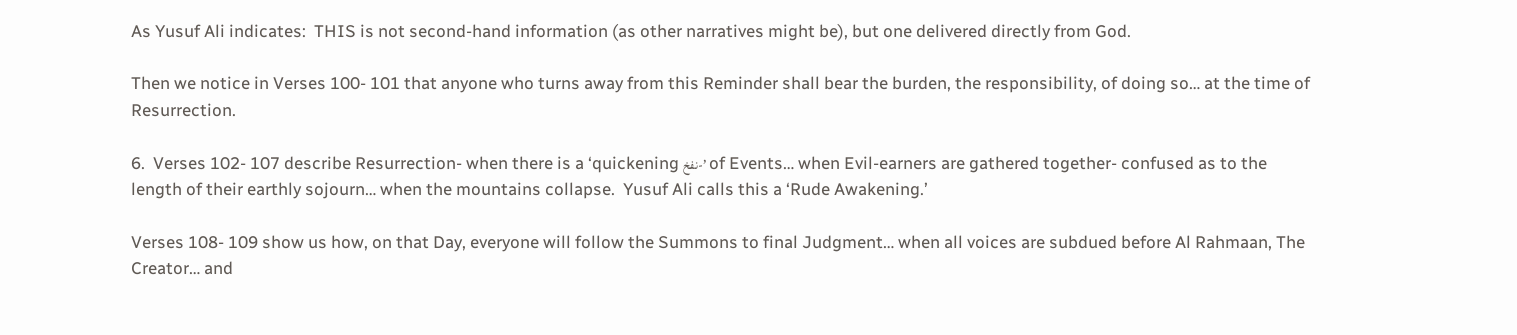As Yusuf Ali indicates:  THIS is not second-hand information (as other narratives might be), but one delivered directly from God.

Then we notice in Verses 100- 101 that anyone who turns away from this Reminder shall bear the burden, the responsibility, of doing so… at the time of Resurrection.

6.  Verses 102- 107 describe Resurrection- when there is a ‘quickening نفخ-’ of Events… when Evil-earners are gathered together- confused as to the length of their earthly sojourn… when the mountains collapse.  Yusuf Ali calls this a ‘Rude Awakening.’

Verses 108- 109 show us how, on that Day, everyone will follow the Summons to final Judgment… when all voices are subdued before Al Rahmaan, The Creator… and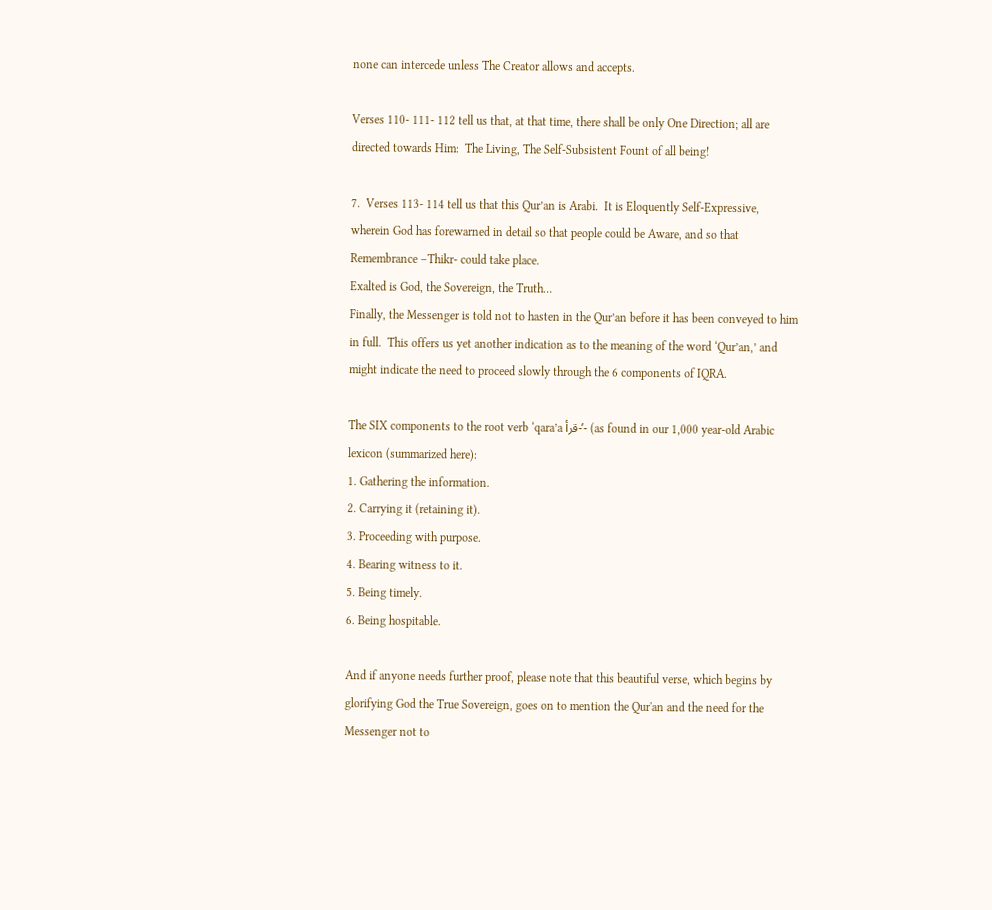none can intercede unless The Creator allows and accepts.

Verses 110- 111- 112 tell us that, at that time, there shall be only One Direction; all are directed towards Him:  The Living, The Self-Subsistent Fount of all being!

7.  Verses 113- 114 tell us that this Qur’an is Arabi.  It is Eloquently Self-Expressive, wherein God has forewarned in detail so that people could be Aware, and so that Remembrance –Thikr- could take place.
Exalted is God, the Sovereign, the Truth…
Finally, the Messenger is told not to hasten in the Qur’an before it has been conveyed to him in full.  This offers us yet another indication as to the meaning of the word ‘Qur’an,’ and might indicate the need to proceed slowly through the 6 components of IQRA.

The SIX components to the root verb ‘qara’a قرأ-’- (as found in our 1,000 year-old Arabic lexicon (summarized here):
1. Gathering the information.
2. Carrying it (retaining it).
3. Proceeding with purpose.
4. Bearing witness to it.
5. Being timely.
6. Being hospitable.

And if anyone needs further proof, please note that this beautiful verse, which begins by glorifying God the True Sovereign, goes on to mention the Qur'an and the need for the Messenger not to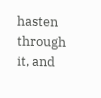hasten through it, and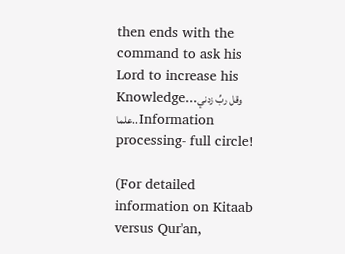then ends with the command to ask his Lord to increase his Knowledge...وقل ربِّ زدني علما.. Information processing- full circle!

(For detailed information on Kitaab versus Qur'an,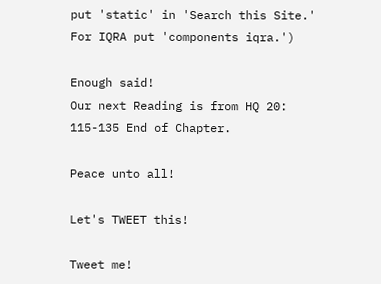put 'static' in 'Search this Site.'  For IQRA put 'components iqra.')

Enough said!
Our next Reading is from HQ 20: 115-135 End of Chapter.

Peace unto all!

Let's TWEET this!

Tweet me!